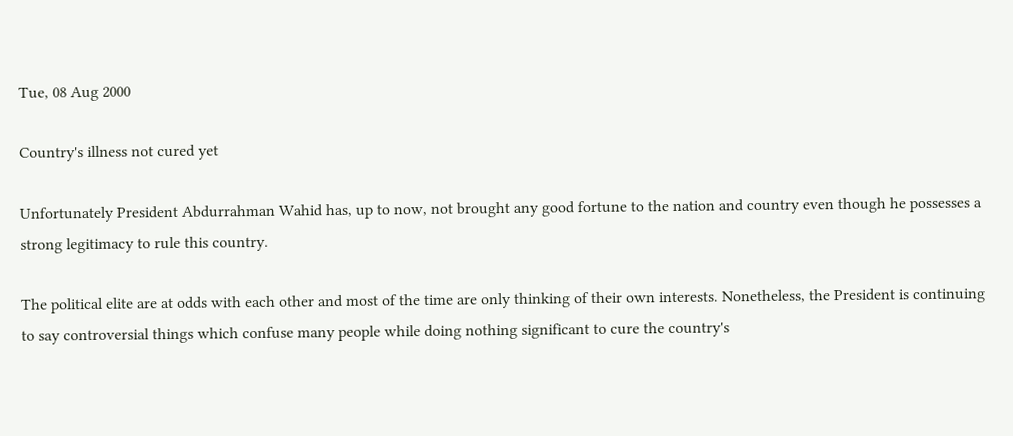Tue, 08 Aug 2000

Country's illness not cured yet

Unfortunately President Abdurrahman Wahid has, up to now, not brought any good fortune to the nation and country even though he possesses a strong legitimacy to rule this country.

The political elite are at odds with each other and most of the time are only thinking of their own interests. Nonetheless, the President is continuing to say controversial things which confuse many people while doing nothing significant to cure the country's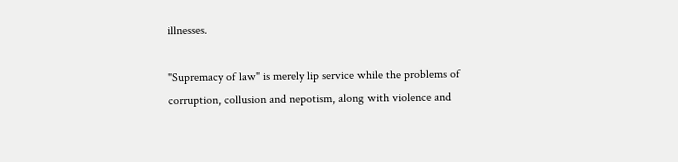illnesses.

"Supremacy of law" is merely lip service while the problems of corruption, collusion and nepotism, along with violence and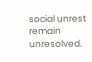social unrest remain unresolved.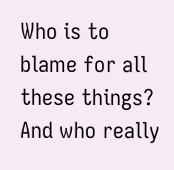Who is to blame for all these things? And who really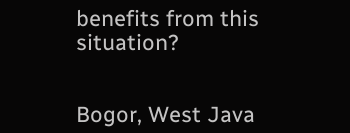benefits from this situation?


Bogor, West Java